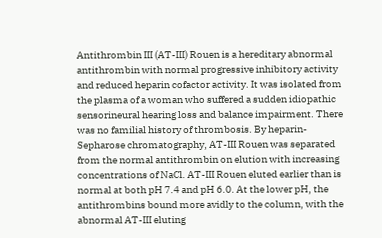Antithrombin III (AT-III) Rouen is a hereditary abnormal antithrombin with normal progressive inhibitory activity and reduced heparin cofactor activity. It was isolated from the plasma of a woman who suffered a sudden idiopathic sensorineural hearing loss and balance impairment. There was no familial history of thrombosis. By heparin- Sepharose chromatography, AT-III Rouen was separated from the normal antithrombin on elution with increasing concentrations of NaCl. AT-III Rouen eluted earlier than is normal at both pH 7.4 and pH 6.0. At the lower pH, the antithrombins bound more avidly to the column, with the abnormal AT-III eluting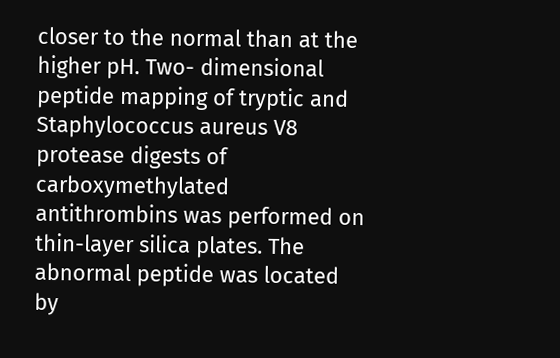closer to the normal than at the higher pH. Two- dimensional peptide mapping of tryptic and Staphylococcus aureus V8 protease digests of carboxymethylated antithrombins was performed on thin-layer silica plates. The abnormal peptide was located by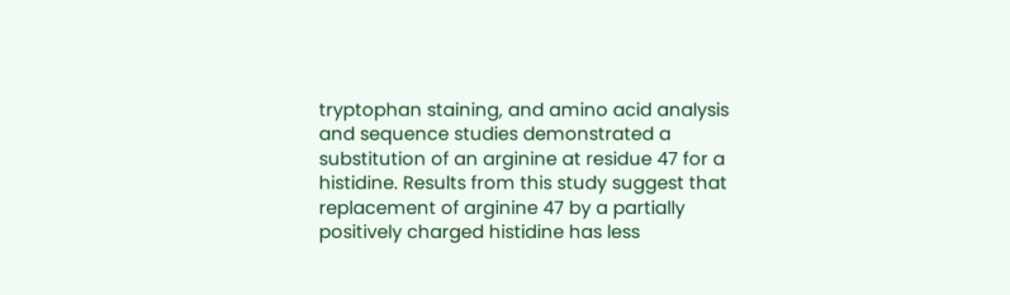tryptophan staining, and amino acid analysis and sequence studies demonstrated a substitution of an arginine at residue 47 for a histidine. Results from this study suggest that replacement of arginine 47 by a partially positively charged histidine has less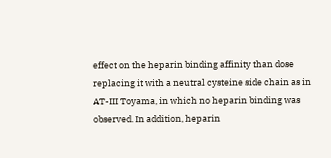effect on the heparin binding affinity than dose replacing it with a neutral cysteine side chain as in AT-III Toyama, in which no heparin binding was observed. In addition, heparin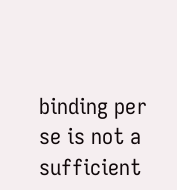binding per se is not a sufficient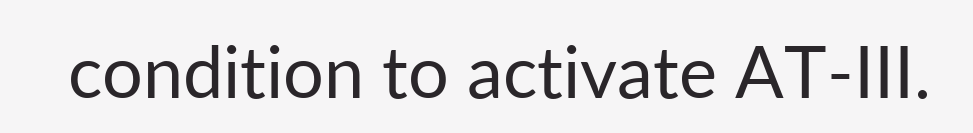condition to activate AT-III.